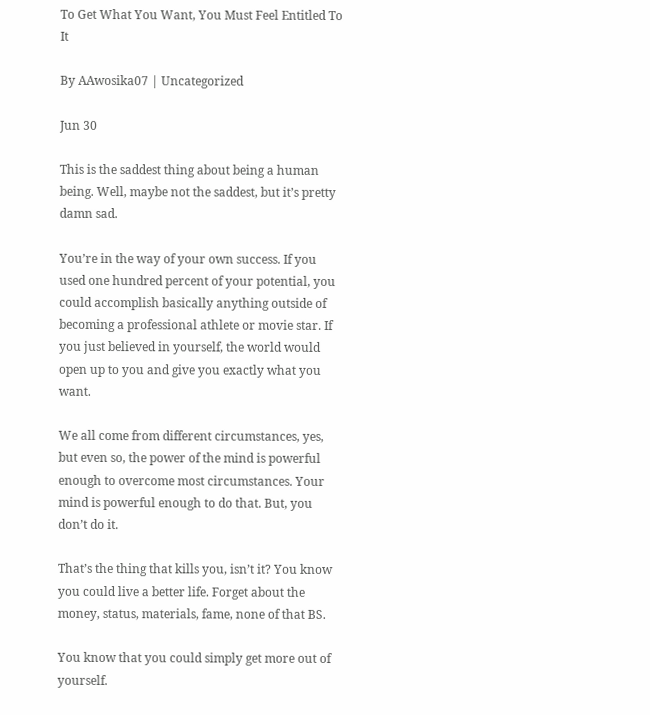To Get What You Want, You Must Feel Entitled To It

By AAwosika07 | Uncategorized

Jun 30

This is the saddest thing about being a human being. Well, maybe not the saddest, but it’s pretty damn sad.

You’re in the way of your own success. If you used one hundred percent of your potential, you could accomplish basically anything outside of becoming a professional athlete or movie star. If you just believed in yourself, the world would open up to you and give you exactly what you want.

We all come from different circumstances, yes, but even so, the power of the mind is powerful enough to overcome most circumstances. Your mind is powerful enough to do that. But, you don’t do it.

That’s the thing that kills you, isn’t it? You know you could live a better life. Forget about the money, status, materials, fame, none of that BS.

You know that you could simply get more out of yourself.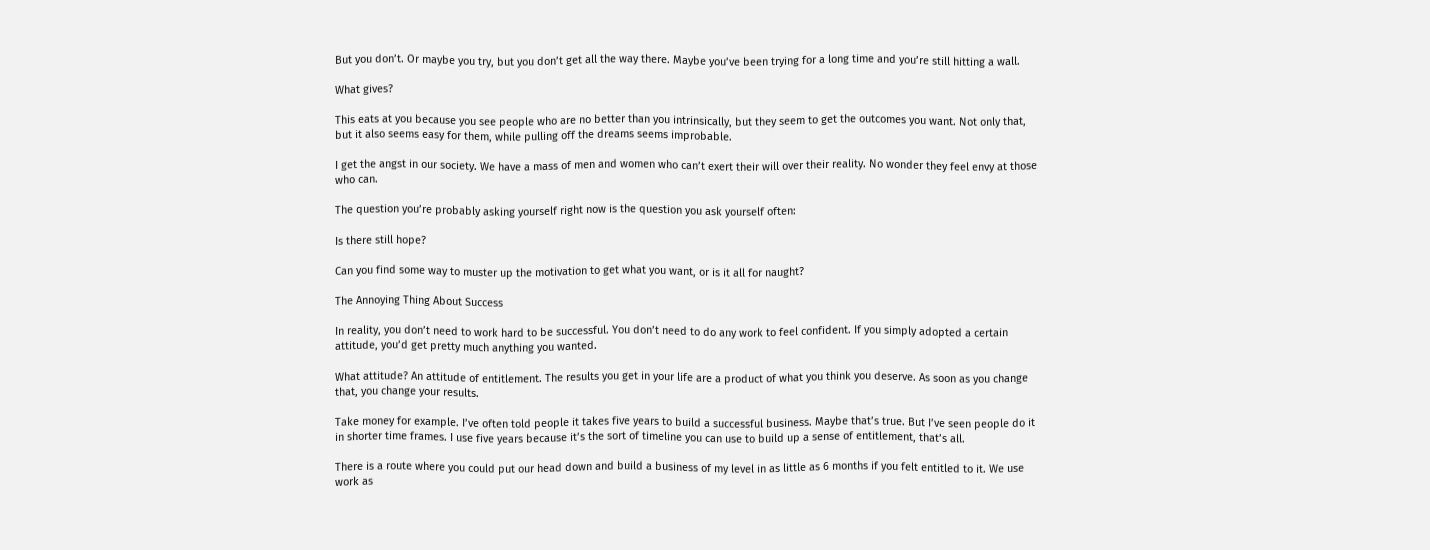But you don’t. Or maybe you try, but you don’t get all the way there. Maybe you’ve been trying for a long time and you’re still hitting a wall.

What gives?

This eats at you because you see people who are no better than you intrinsically, but they seem to get the outcomes you want. Not only that, but it also seems easy for them, while pulling off the dreams seems improbable.

I get the angst in our society. We have a mass of men and women who can’t exert their will over their reality. No wonder they feel envy at those who can.

The question you’re probably asking yourself right now is the question you ask yourself often:

Is there still hope?

Can you find some way to muster up the motivation to get what you want, or is it all for naught?

The Annoying Thing About Success

In reality, you don’t need to work hard to be successful. You don’t need to do any work to feel confident. If you simply adopted a certain attitude, you’d get pretty much anything you wanted.

What attitude? An attitude of entitlement. The results you get in your life are a product of what you think you deserve. As soon as you change that, you change your results.

Take money for example. I’ve often told people it takes five years to build a successful business. Maybe that’s true. But I’ve seen people do it in shorter time frames. I use five years because it’s the sort of timeline you can use to build up a sense of entitlement, that’s all.

There is a route where you could put our head down and build a business of my level in as little as 6 months if you felt entitled to it. We use work as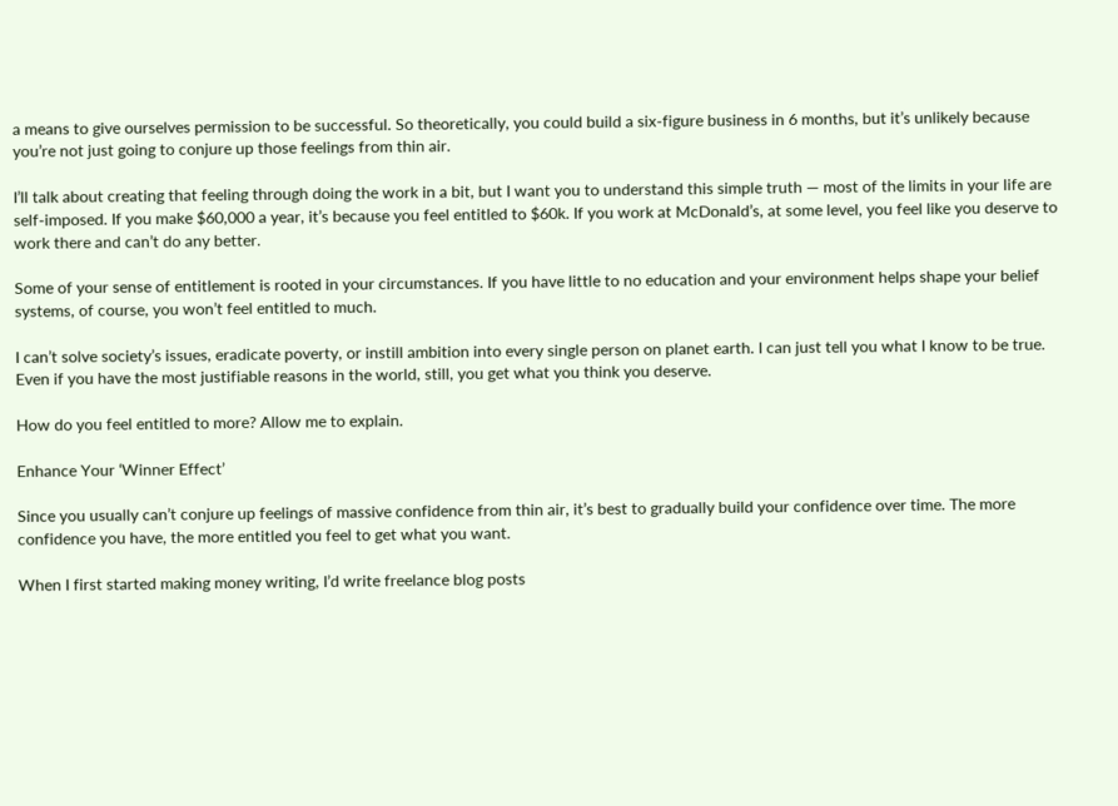a means to give ourselves permission to be successful. So theoretically, you could build a six-figure business in 6 months, but it’s unlikely because you’re not just going to conjure up those feelings from thin air.

I’ll talk about creating that feeling through doing the work in a bit, but I want you to understand this simple truth — most of the limits in your life are self-imposed. If you make $60,000 a year, it’s because you feel entitled to $60k. If you work at McDonald’s, at some level, you feel like you deserve to work there and can’t do any better.

Some of your sense of entitlement is rooted in your circumstances. If you have little to no education and your environment helps shape your belief systems, of course, you won’t feel entitled to much.

I can’t solve society’s issues, eradicate poverty, or instill ambition into every single person on planet earth. I can just tell you what I know to be true. Even if you have the most justifiable reasons in the world, still, you get what you think you deserve.

How do you feel entitled to more? Allow me to explain.

Enhance Your ‘Winner Effect’

Since you usually can’t conjure up feelings of massive confidence from thin air, it’s best to gradually build your confidence over time. The more confidence you have, the more entitled you feel to get what you want.

When I first started making money writing, I’d write freelance blog posts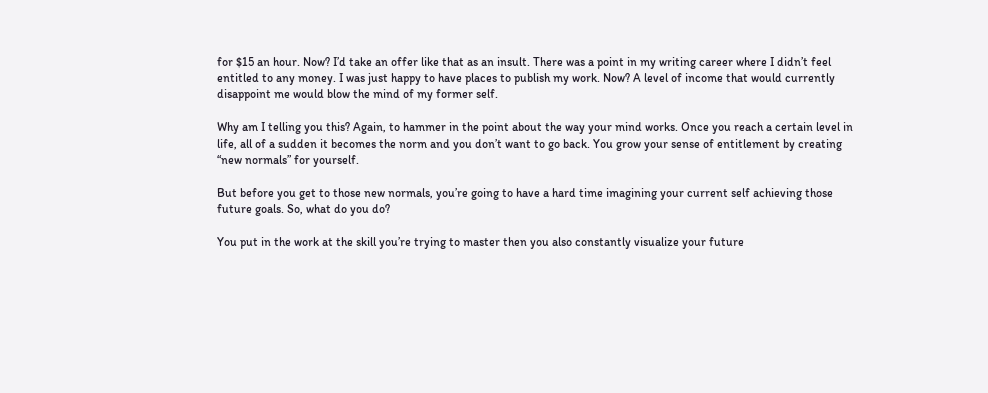for $15 an hour. Now? I’d take an offer like that as an insult. There was a point in my writing career where I didn’t feel entitled to any money. I was just happy to have places to publish my work. Now? A level of income that would currently disappoint me would blow the mind of my former self.

Why am I telling you this? Again, to hammer in the point about the way your mind works. Once you reach a certain level in life, all of a sudden it becomes the norm and you don’t want to go back. You grow your sense of entitlement by creating “new normals” for yourself.

But before you get to those new normals, you’re going to have a hard time imagining your current self achieving those future goals. So, what do you do?

You put in the work at the skill you’re trying to master then you also constantly visualize your future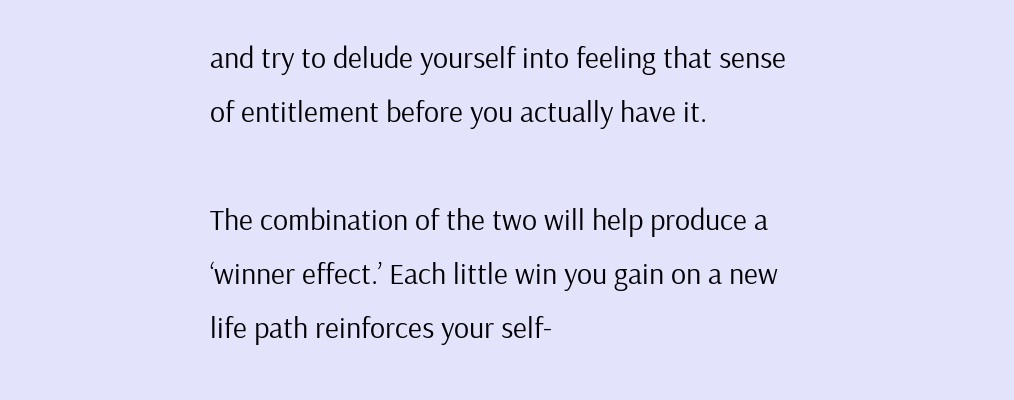and try to delude yourself into feeling that sense of entitlement before you actually have it.

The combination of the two will help produce a ‘winner effect.’ Each little win you gain on a new life path reinforces your self-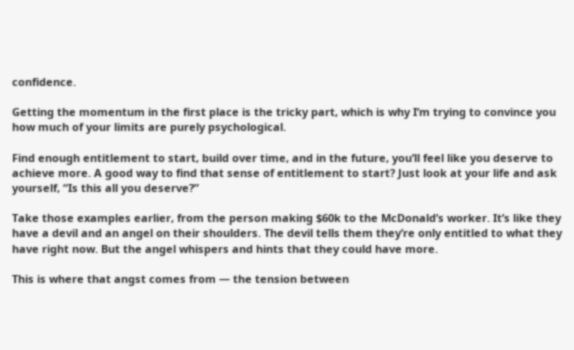confidence.

Getting the momentum in the first place is the tricky part, which is why I’m trying to convince you how much of your limits are purely psychological.

Find enough entitlement to start, build over time, and in the future, you’ll feel like you deserve to achieve more. A good way to find that sense of entitlement to start? Just look at your life and ask yourself, “Is this all you deserve?”

Take those examples earlier, from the person making $60k to the McDonald’s worker. It’s like they have a devil and an angel on their shoulders. The devil tells them they’re only entitled to what they have right now. But the angel whispers and hints that they could have more.

This is where that angst comes from — the tension between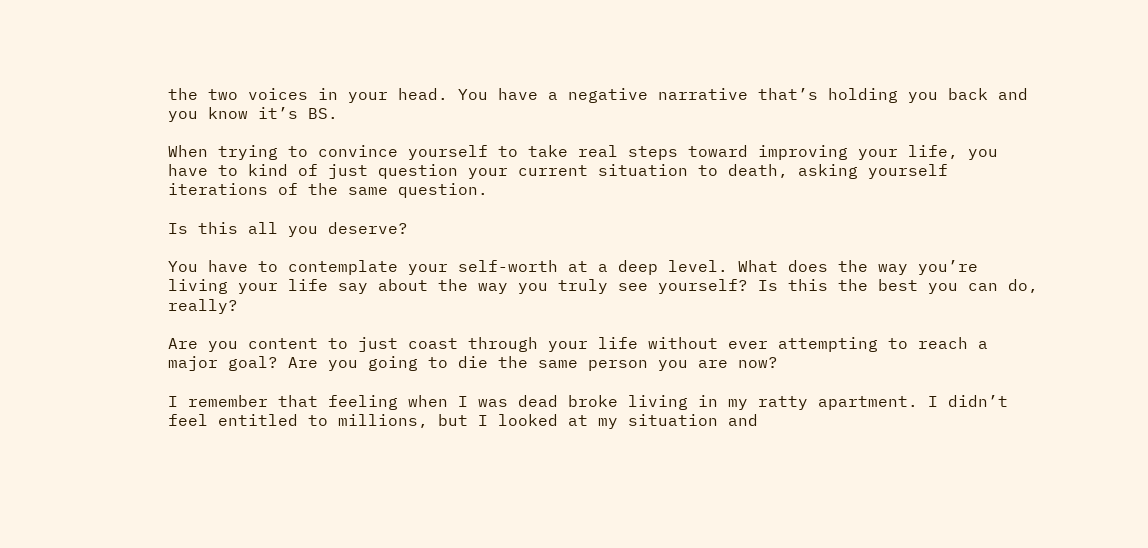the two voices in your head. You have a negative narrative that’s holding you back and you know it’s BS.

When trying to convince yourself to take real steps toward improving your life, you have to kind of just question your current situation to death, asking yourself iterations of the same question.

Is this all you deserve?

You have to contemplate your self-worth at a deep level. What does the way you’re living your life say about the way you truly see yourself? Is this the best you can do, really?

Are you content to just coast through your life without ever attempting to reach a major goal? Are you going to die the same person you are now?

I remember that feeling when I was dead broke living in my ratty apartment. I didn’t feel entitled to millions, but I looked at my situation and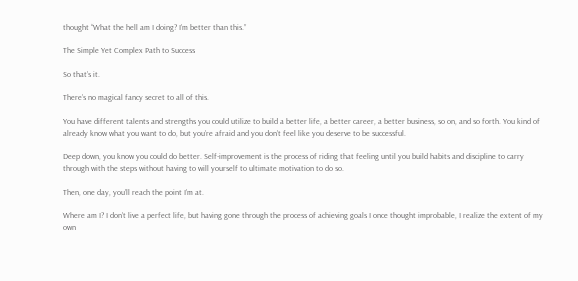thought “What the hell am I doing? I’m better than this.”

The Simple Yet Complex Path to Success

So that’s it.

There’s no magical fancy secret to all of this.

You have different talents and strengths you could utilize to build a better life, a better career, a better business, so on, and so forth. You kind of already know what you want to do, but you’re afraid and you don’t feel like you deserve to be successful.

Deep down, you know you could do better. Self-improvement is the process of riding that feeling until you build habits and discipline to carry through with the steps without having to will yourself to ultimate motivation to do so.

Then, one day, you’ll reach the point I’m at.

Where am I? I don’t live a perfect life, but having gone through the process of achieving goals I once thought improbable, I realize the extent of my own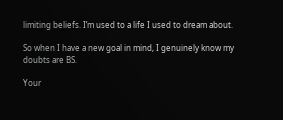limiting beliefs. I’m used to a life I used to dream about.

So when I have a new goal in mind, I genuinely know my doubts are BS.

Your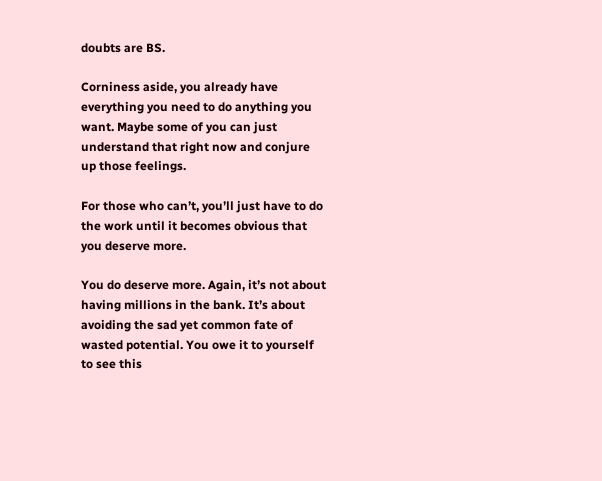doubts are BS.

Corniness aside, you already have everything you need to do anything you want. Maybe some of you can just understand that right now and conjure up those feelings.

For those who can’t, you’ll just have to do the work until it becomes obvious that you deserve more.

You do deserve more. Again, it’s not about having millions in the bank. It’s about avoiding the sad yet common fate of wasted potential. You owe it to yourself to see this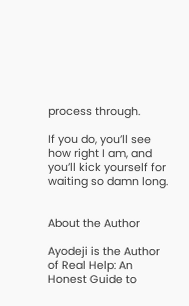process through.

If you do, you’ll see how right I am, and you’ll kick yourself for waiting so damn long.


About the Author

Ayodeji is the Author of Real Help: An Honest Guide to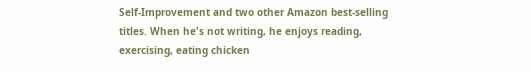Self-Improvement and two other Amazon best-selling titles. When he's not writing, he enjoys reading, exercising, eating chicken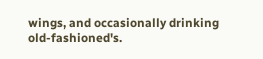wings, and occasionally drinking old-fashioned's.